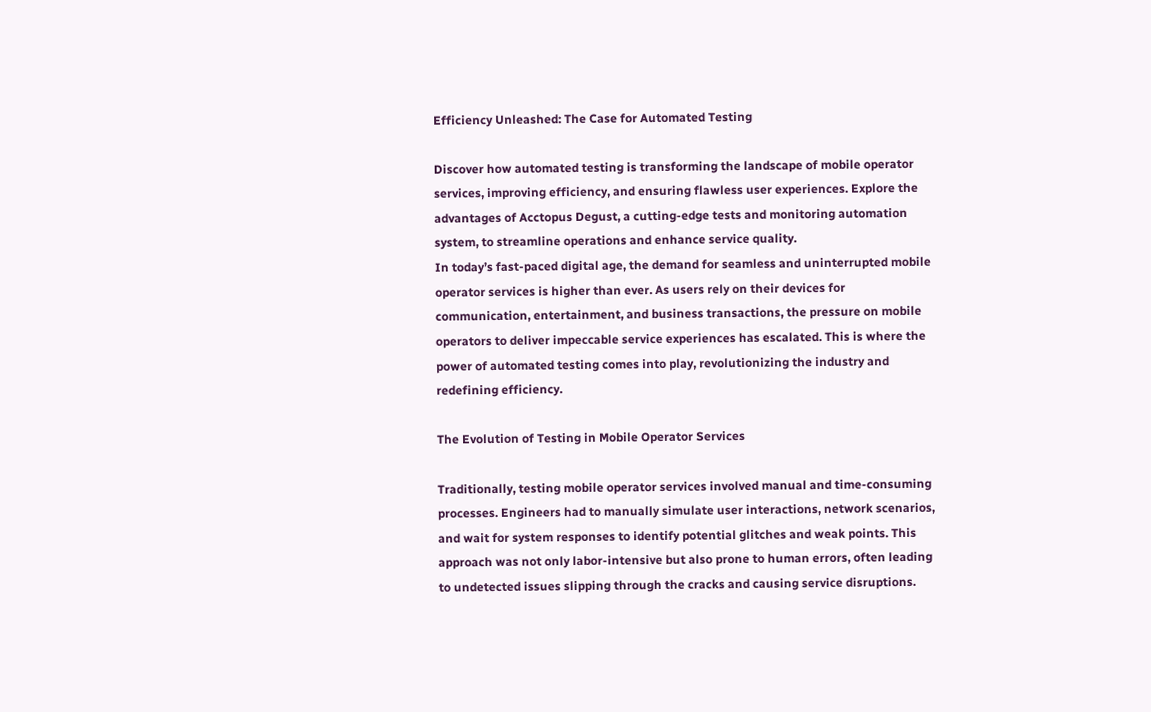Efficiency Unleashed: The Case for Automated Testing

Discover how automated testing is transforming the landscape of mobile operator services, improving efficiency, and ensuring flawless user experiences. Explore the advantages of Acctopus Degust, a cutting-edge tests and monitoring automation system, to streamline operations and enhance service quality.
In today’s fast-paced digital age, the demand for seamless and uninterrupted mobile operator services is higher than ever. As users rely on their devices for communication, entertainment, and business transactions, the pressure on mobile operators to deliver impeccable service experiences has escalated. This is where the power of automated testing comes into play, revolutionizing the industry and redefining efficiency.

The Evolution of Testing in Mobile Operator Services

Traditionally, testing mobile operator services involved manual and time-consuming processes. Engineers had to manually simulate user interactions, network scenarios, and wait for system responses to identify potential glitches and weak points. This approach was not only labor-intensive but also prone to human errors, often leading to undetected issues slipping through the cracks and causing service disruptions.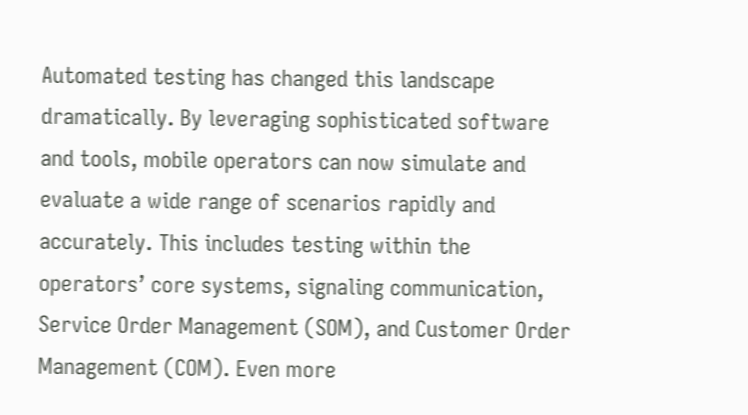Automated testing has changed this landscape dramatically. By leveraging sophisticated software and tools, mobile operators can now simulate and evaluate a wide range of scenarios rapidly and accurately. This includes testing within the operators’ core systems, signaling communication, Service Order Management (SOM), and Customer Order Management (COM). Even more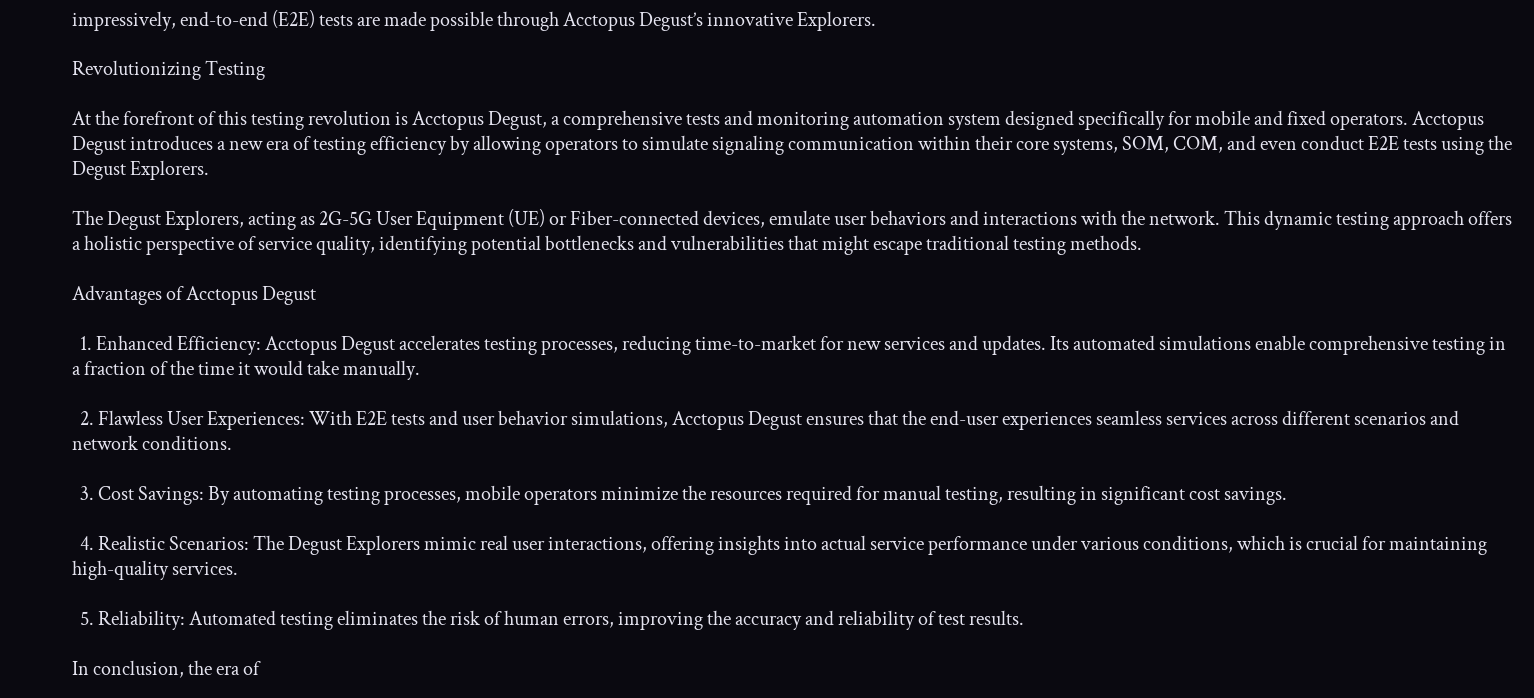impressively, end-to-end (E2E) tests are made possible through Acctopus Degust’s innovative Explorers.

Revolutionizing Testing

At the forefront of this testing revolution is Acctopus Degust, a comprehensive tests and monitoring automation system designed specifically for mobile and fixed operators. Acctopus Degust introduces a new era of testing efficiency by allowing operators to simulate signaling communication within their core systems, SOM, COM, and even conduct E2E tests using the Degust Explorers.

The Degust Explorers, acting as 2G-5G User Equipment (UE) or Fiber-connected devices, emulate user behaviors and interactions with the network. This dynamic testing approach offers a holistic perspective of service quality, identifying potential bottlenecks and vulnerabilities that might escape traditional testing methods.

Advantages of Acctopus Degust

  1. Enhanced Efficiency: Acctopus Degust accelerates testing processes, reducing time-to-market for new services and updates. Its automated simulations enable comprehensive testing in a fraction of the time it would take manually.

  2. Flawless User Experiences: With E2E tests and user behavior simulations, Acctopus Degust ensures that the end-user experiences seamless services across different scenarios and network conditions.

  3. Cost Savings: By automating testing processes, mobile operators minimize the resources required for manual testing, resulting in significant cost savings.

  4. Realistic Scenarios: The Degust Explorers mimic real user interactions, offering insights into actual service performance under various conditions, which is crucial for maintaining high-quality services.

  5. Reliability: Automated testing eliminates the risk of human errors, improving the accuracy and reliability of test results.

In conclusion, the era of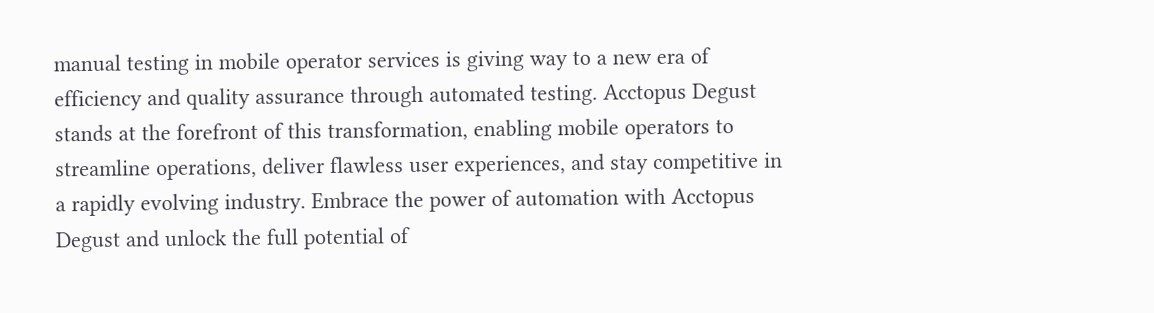manual testing in mobile operator services is giving way to a new era of efficiency and quality assurance through automated testing. Acctopus Degust stands at the forefront of this transformation, enabling mobile operators to streamline operations, deliver flawless user experiences, and stay competitive in a rapidly evolving industry. Embrace the power of automation with Acctopus Degust and unlock the full potential of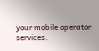your mobile operator services.